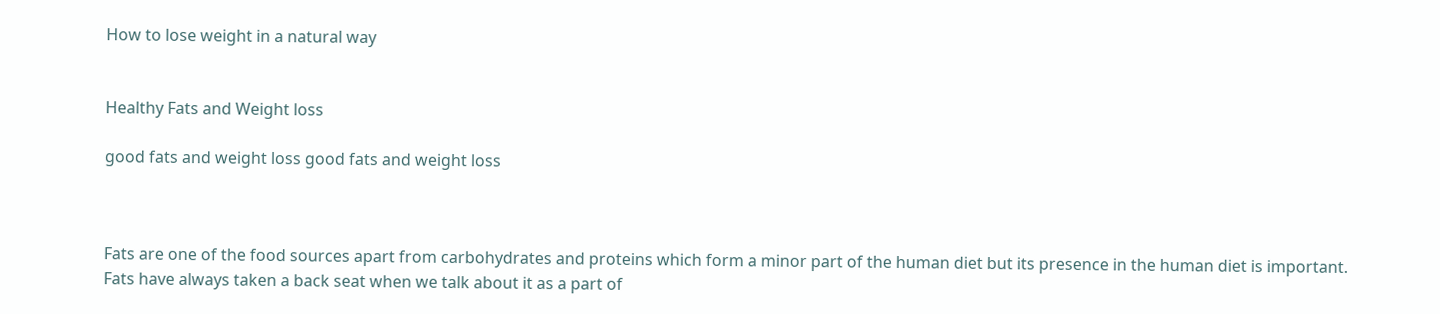How to lose weight in a natural way


Healthy Fats and Weight loss

good fats and weight loss good fats and weight loss



Fats are one of the food sources apart from carbohydrates and proteins which form a minor part of the human diet but its presence in the human diet is important. Fats have always taken a back seat when we talk about it as a part of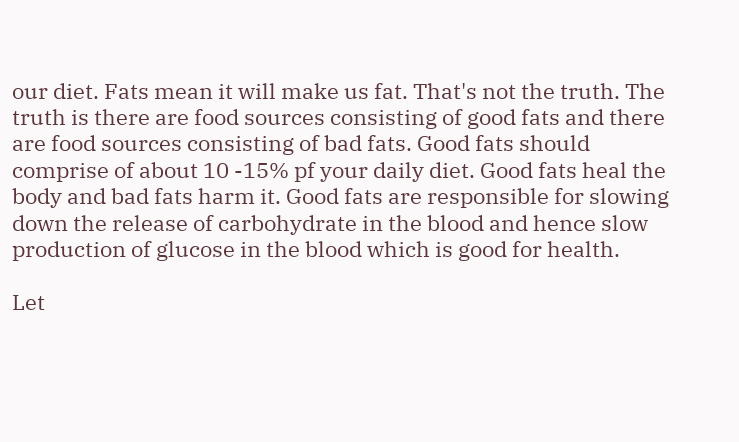our diet. Fats mean it will make us fat. That's not the truth. The truth is there are food sources consisting of good fats and there are food sources consisting of bad fats. Good fats should comprise of about 10 -15% pf your daily diet. Good fats heal the body and bad fats harm it. Good fats are responsible for slowing down the release of carbohydrate in the blood and hence slow production of glucose in the blood which is good for health.

Let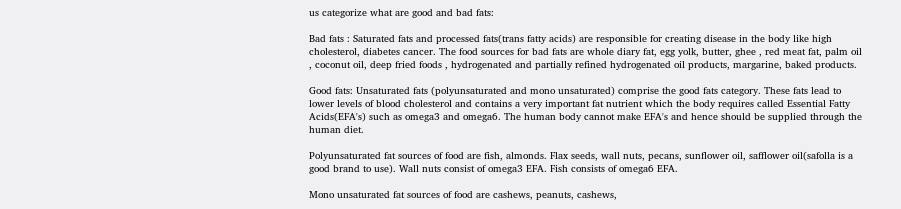us categorize what are good and bad fats:

Bad fats : Saturated fats and processed fats(trans fatty acids) are responsible for creating disease in the body like high cholesterol, diabetes cancer. The food sources for bad fats are whole diary fat, egg yolk, butter, ghee , red meat fat, palm oil , coconut oil, deep fried foods , hydrogenated and partially refined hydrogenated oil products, margarine, baked products.

Good fats: Unsaturated fats (polyunsaturated and mono unsaturated) comprise the good fats category. These fats lead to lower levels of blood cholesterol and contains a very important fat nutrient which the body requires called Essential Fatty Acids(EFA's) such as omega3 and omega6. The human body cannot make EFA's and hence should be supplied through the human diet.

Polyunsaturated fat sources of food are fish, almonds. Flax seeds, wall nuts, pecans, sunflower oil, safflower oil(safolla is a good brand to use). Wall nuts consist of omega3 EFA. Fish consists of omega6 EFA.

Mono unsaturated fat sources of food are cashews, peanuts, cashews,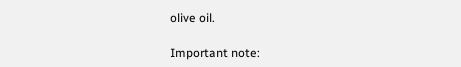olive oil.

Important note: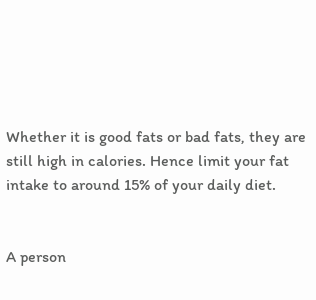Whether it is good fats or bad fats, they are still high in calories. Hence limit your fat intake to around 15% of your daily diet.


A person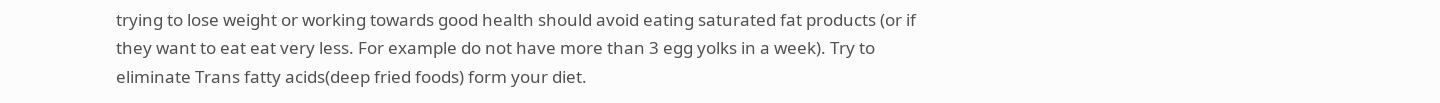trying to lose weight or working towards good health should avoid eating saturated fat products (or if they want to eat eat very less. For example do not have more than 3 egg yolks in a week). Try to eliminate Trans fatty acids(deep fried foods) form your diet.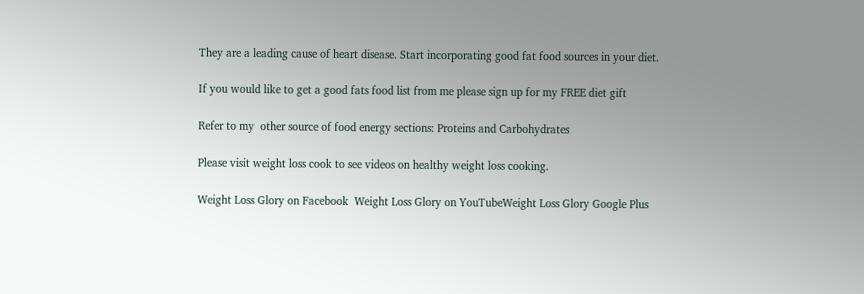They are a leading cause of heart disease. Start incorporating good fat food sources in your diet.

If you would like to get a good fats food list from me please sign up for my FREE diet gift

Refer to my  other source of food energy sections: Proteins and Carbohydrates

Please visit weight loss cook to see videos on healthy weight loss cooking.

Weight Loss Glory on Facebook  Weight Loss Glory on YouTubeWeight Loss Glory Google Plus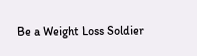Be a Weight Loss Soldier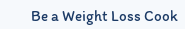Be a Weight Loss Cook